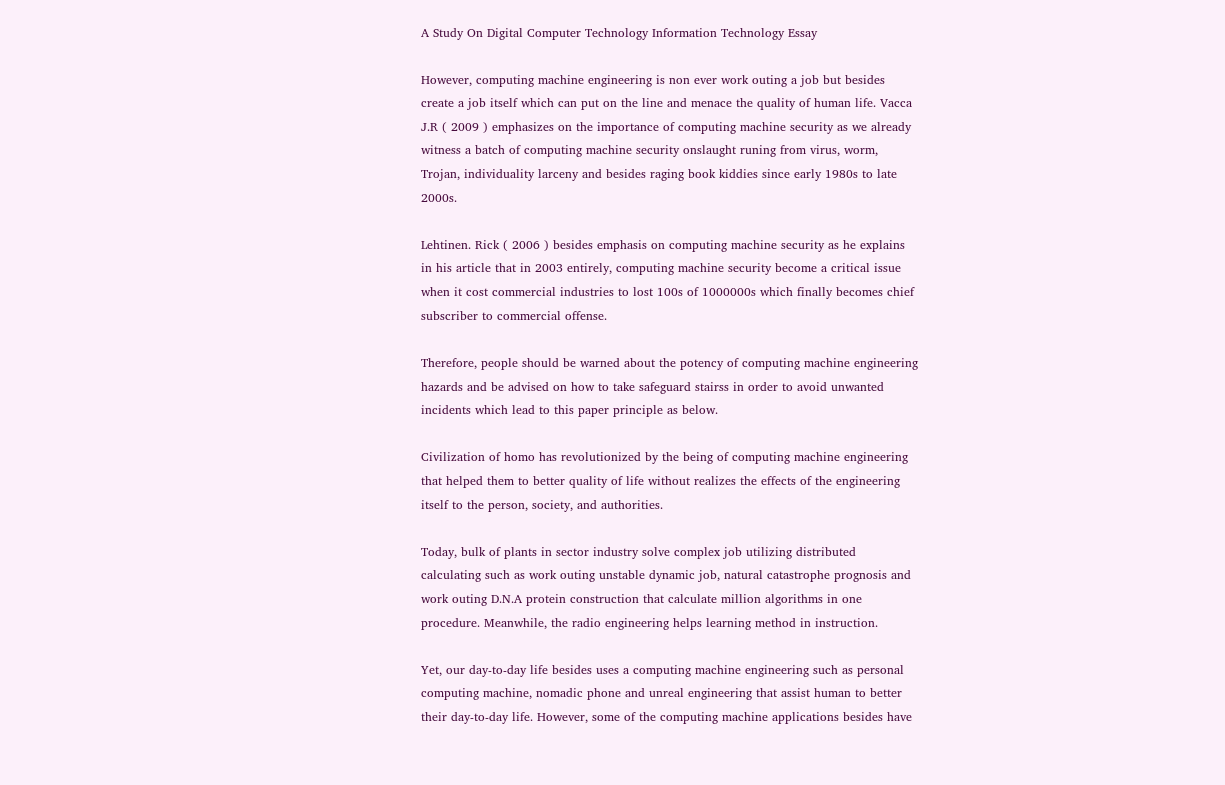A Study On Digital Computer Technology Information Technology Essay

However, computing machine engineering is non ever work outing a job but besides create a job itself which can put on the line and menace the quality of human life. Vacca J.R ( 2009 ) emphasizes on the importance of computing machine security as we already witness a batch of computing machine security onslaught runing from virus, worm, Trojan, individuality larceny and besides raging book kiddies since early 1980s to late 2000s.

Lehtinen. Rick ( 2006 ) besides emphasis on computing machine security as he explains in his article that in 2003 entirely, computing machine security become a critical issue when it cost commercial industries to lost 100s of 1000000s which finally becomes chief subscriber to commercial offense.

Therefore, people should be warned about the potency of computing machine engineering hazards and be advised on how to take safeguard stairss in order to avoid unwanted incidents which lead to this paper principle as below.

Civilization of homo has revolutionized by the being of computing machine engineering that helped them to better quality of life without realizes the effects of the engineering itself to the person, society, and authorities.

Today, bulk of plants in sector industry solve complex job utilizing distributed calculating such as work outing unstable dynamic job, natural catastrophe prognosis and work outing D.N.A protein construction that calculate million algorithms in one procedure. Meanwhile, the radio engineering helps learning method in instruction.

Yet, our day-to-day life besides uses a computing machine engineering such as personal computing machine, nomadic phone and unreal engineering that assist human to better their day-to-day life. However, some of the computing machine applications besides have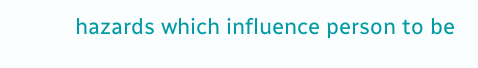hazards which influence person to be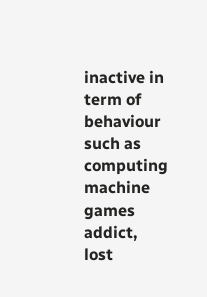inactive in term of behaviour such as computing machine games addict, lost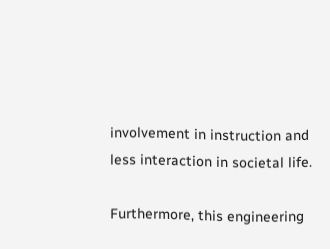involvement in instruction and less interaction in societal life.

Furthermore, this engineering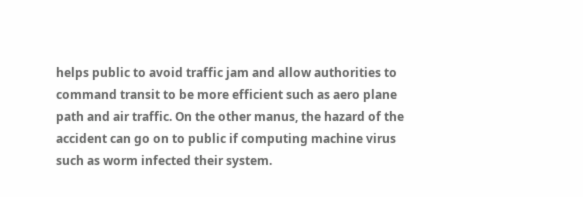helps public to avoid traffic jam and allow authorities to command transit to be more efficient such as aero plane path and air traffic. On the other manus, the hazard of the accident can go on to public if computing machine virus such as worm infected their system.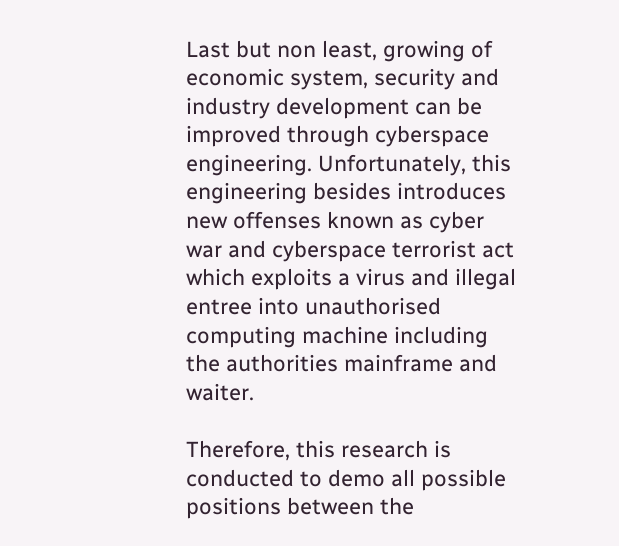Last but non least, growing of economic system, security and industry development can be improved through cyberspace engineering. Unfortunately, this engineering besides introduces new offenses known as cyber war and cyberspace terrorist act which exploits a virus and illegal entree into unauthorised computing machine including the authorities mainframe and waiter.

Therefore, this research is conducted to demo all possible positions between the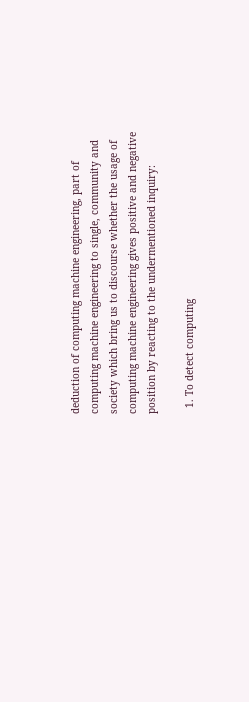deduction of computing machine engineering, part of computing machine engineering to single, community and society which bring us to discourse whether the usage of computing machine engineering gives positive and negative position by reacting to the undermentioned inquiry:

  1. To detect computing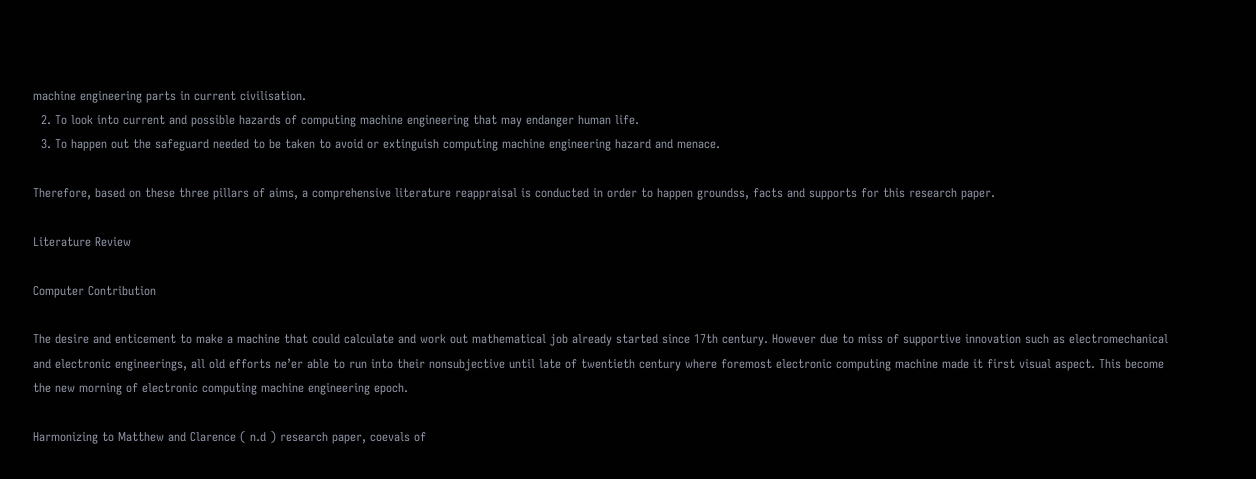machine engineering parts in current civilisation.
  2. To look into current and possible hazards of computing machine engineering that may endanger human life.
  3. To happen out the safeguard needed to be taken to avoid or extinguish computing machine engineering hazard and menace.

Therefore, based on these three pillars of aims, a comprehensive literature reappraisal is conducted in order to happen groundss, facts and supports for this research paper.

Literature Review

Computer Contribution

The desire and enticement to make a machine that could calculate and work out mathematical job already started since 17th century. However due to miss of supportive innovation such as electromechanical and electronic engineerings, all old efforts ne’er able to run into their nonsubjective until late of twentieth century where foremost electronic computing machine made it first visual aspect. This become the new morning of electronic computing machine engineering epoch.

Harmonizing to Matthew and Clarence ( n.d ) research paper, coevals of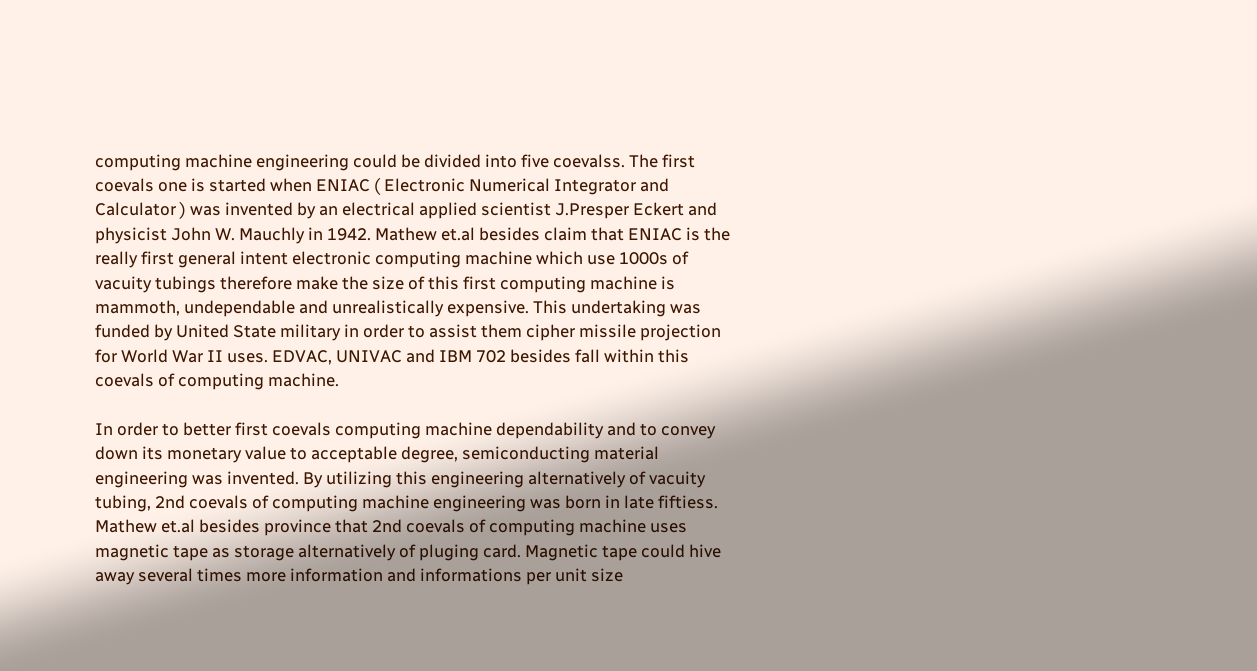computing machine engineering could be divided into five coevalss. The first coevals one is started when ENIAC ( Electronic Numerical Integrator and Calculator ) was invented by an electrical applied scientist J.Presper Eckert and physicist John W. Mauchly in 1942. Mathew et.al besides claim that ENIAC is the really first general intent electronic computing machine which use 1000s of vacuity tubings therefore make the size of this first computing machine is mammoth, undependable and unrealistically expensive. This undertaking was funded by United State military in order to assist them cipher missile projection for World War II uses. EDVAC, UNIVAC and IBM 702 besides fall within this coevals of computing machine.

In order to better first coevals computing machine dependability and to convey down its monetary value to acceptable degree, semiconducting material engineering was invented. By utilizing this engineering alternatively of vacuity tubing, 2nd coevals of computing machine engineering was born in late fiftiess. Mathew et.al besides province that 2nd coevals of computing machine uses magnetic tape as storage alternatively of pluging card. Magnetic tape could hive away several times more information and informations per unit size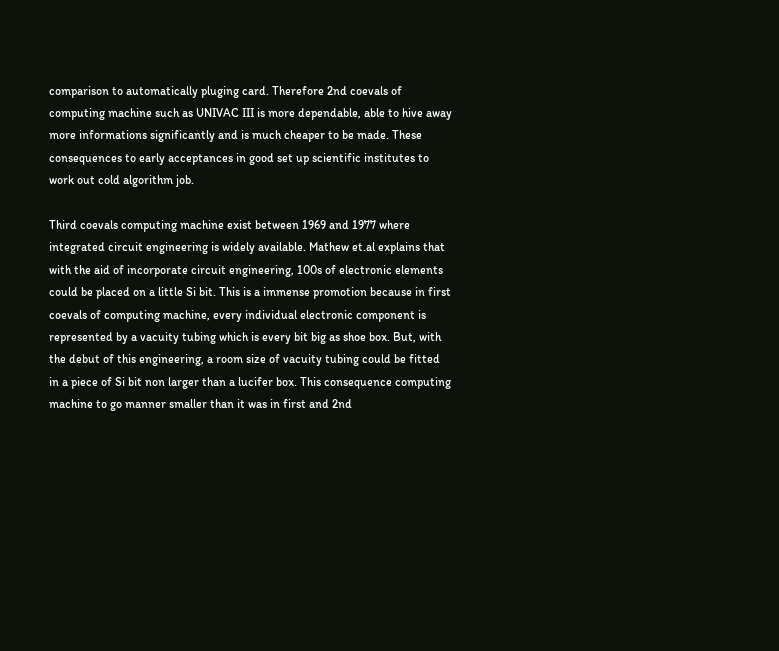comparison to automatically pluging card. Therefore 2nd coevals of computing machine such as UNIVAC III is more dependable, able to hive away more informations significantly and is much cheaper to be made. These consequences to early acceptances in good set up scientific institutes to work out cold algorithm job.

Third coevals computing machine exist between 1969 and 1977 where integrated circuit engineering is widely available. Mathew et.al explains that with the aid of incorporate circuit engineering, 100s of electronic elements could be placed on a little Si bit. This is a immense promotion because in first coevals of computing machine, every individual electronic component is represented by a vacuity tubing which is every bit big as shoe box. But, with the debut of this engineering, a room size of vacuity tubing could be fitted in a piece of Si bit non larger than a lucifer box. This consequence computing machine to go manner smaller than it was in first and 2nd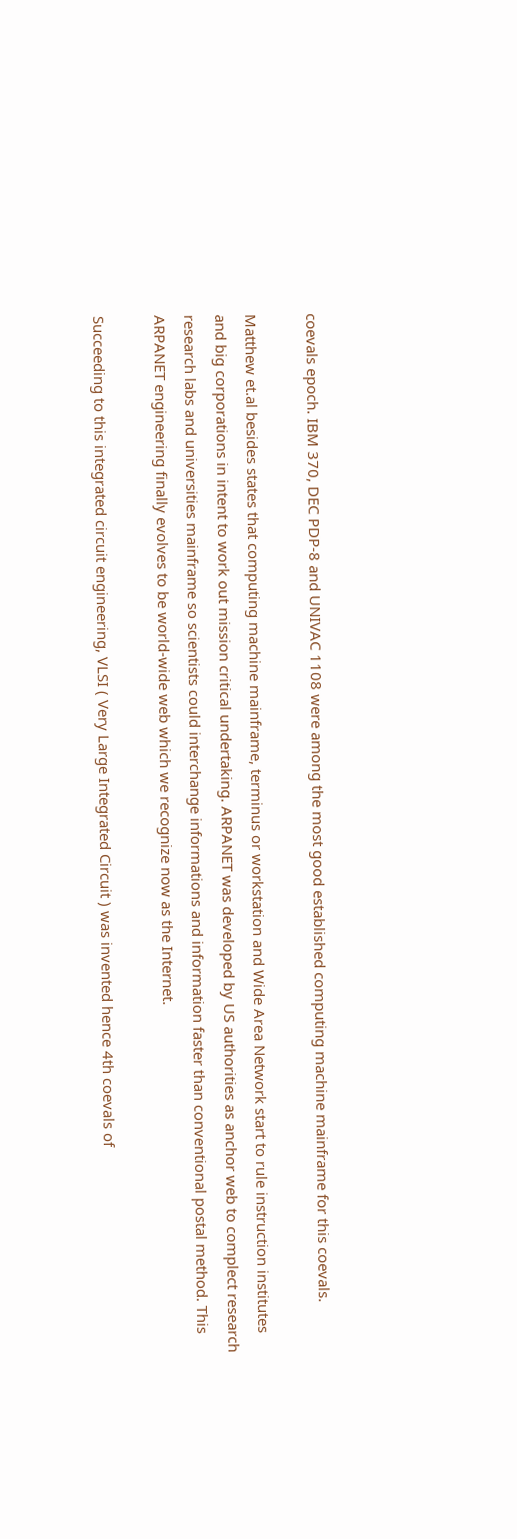coevals epoch. IBM 370, DEC PDP-8 and UNIVAC 1108 were among the most good established computing machine mainframe for this coevals.

Matthew et.al besides states that computing machine mainframe, terminus or workstation and Wide Area Network start to rule instruction institutes and big corporations in intent to work out mission critical undertaking. ARPANET was developed by US authorities as anchor web to complect research research labs and universities mainframe so scientists could interchange informations and information faster than conventional postal method. This ARPANET engineering finally evolves to be world-wide web which we recognize now as the Internet.

Succeeding to this integrated circuit engineering, VLSI ( Very Large Integrated Circuit ) was invented hence 4th coevals of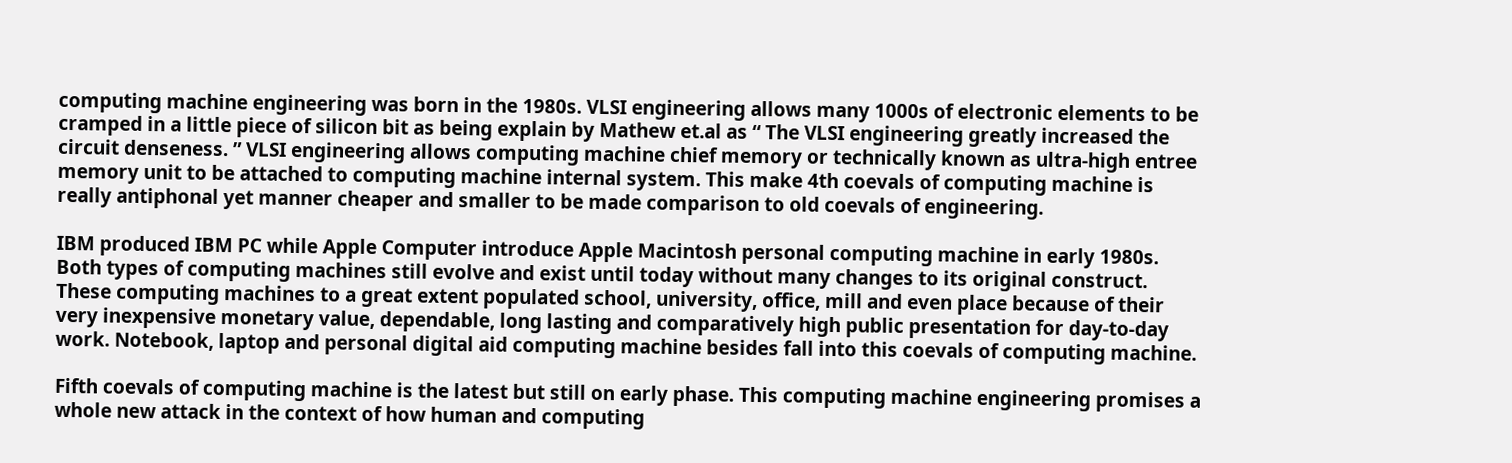computing machine engineering was born in the 1980s. VLSI engineering allows many 1000s of electronic elements to be cramped in a little piece of silicon bit as being explain by Mathew et.al as “ The VLSI engineering greatly increased the circuit denseness. ” VLSI engineering allows computing machine chief memory or technically known as ultra-high entree memory unit to be attached to computing machine internal system. This make 4th coevals of computing machine is really antiphonal yet manner cheaper and smaller to be made comparison to old coevals of engineering.

IBM produced IBM PC while Apple Computer introduce Apple Macintosh personal computing machine in early 1980s. Both types of computing machines still evolve and exist until today without many changes to its original construct. These computing machines to a great extent populated school, university, office, mill and even place because of their very inexpensive monetary value, dependable, long lasting and comparatively high public presentation for day-to-day work. Notebook, laptop and personal digital aid computing machine besides fall into this coevals of computing machine.

Fifth coevals of computing machine is the latest but still on early phase. This computing machine engineering promises a whole new attack in the context of how human and computing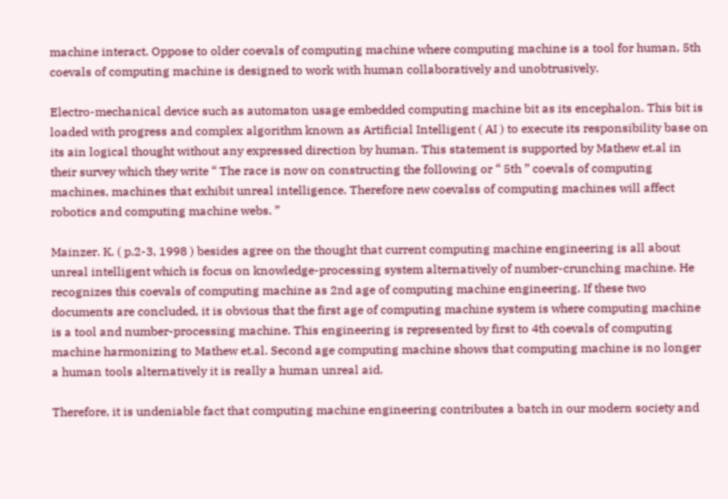machine interact. Oppose to older coevals of computing machine where computing machine is a tool for human, 5th coevals of computing machine is designed to work with human collaboratively and unobtrusively.

Electro-mechanical device such as automaton usage embedded computing machine bit as its encephalon. This bit is loaded with progress and complex algorithm known as Artificial Intelligent ( AI ) to execute its responsibility base on its ain logical thought without any expressed direction by human. This statement is supported by Mathew et.al in their survey which they write “ The race is now on constructing the following or “ 5th ” coevals of computing machines, machines that exhibit unreal intelligence. Therefore new coevalss of computing machines will affect robotics and computing machine webs. ”

Mainzer. K. ( p.2-3, 1998 ) besides agree on the thought that current computing machine engineering is all about unreal intelligent which is focus on knowledge-processing system alternatively of number-crunching machine. He recognizes this coevals of computing machine as 2nd age of computing machine engineering. If these two documents are concluded, it is obvious that the first age of computing machine system is where computing machine is a tool and number-processing machine. This engineering is represented by first to 4th coevals of computing machine harmonizing to Mathew et.al. Second age computing machine shows that computing machine is no longer a human tools alternatively it is really a human unreal aid.

Therefore, it is undeniable fact that computing machine engineering contributes a batch in our modern society and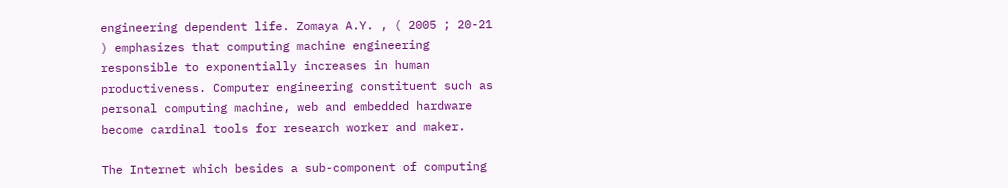engineering dependent life. Zomaya A.Y. , ( 2005 ; 20-21 ) emphasizes that computing machine engineering responsible to exponentially increases in human productiveness. Computer engineering constituent such as personal computing machine, web and embedded hardware become cardinal tools for research worker and maker.

The Internet which besides a sub-component of computing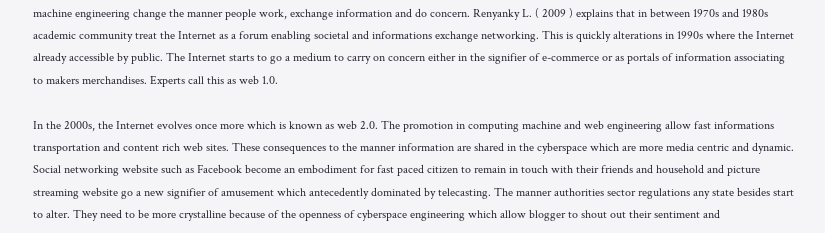machine engineering change the manner people work, exchange information and do concern. Renyanky L. ( 2009 ) explains that in between 1970s and 1980s academic community treat the Internet as a forum enabling societal and informations exchange networking. This is quickly alterations in 1990s where the Internet already accessible by public. The Internet starts to go a medium to carry on concern either in the signifier of e-commerce or as portals of information associating to makers merchandises. Experts call this as web 1.0.

In the 2000s, the Internet evolves once more which is known as web 2.0. The promotion in computing machine and web engineering allow fast informations transportation and content rich web sites. These consequences to the manner information are shared in the cyberspace which are more media centric and dynamic. Social networking website such as Facebook become an embodiment for fast paced citizen to remain in touch with their friends and household and picture streaming website go a new signifier of amusement which antecedently dominated by telecasting. The manner authorities sector regulations any state besides start to alter. They need to be more crystalline because of the openness of cyberspace engineering which allow blogger to shout out their sentiment and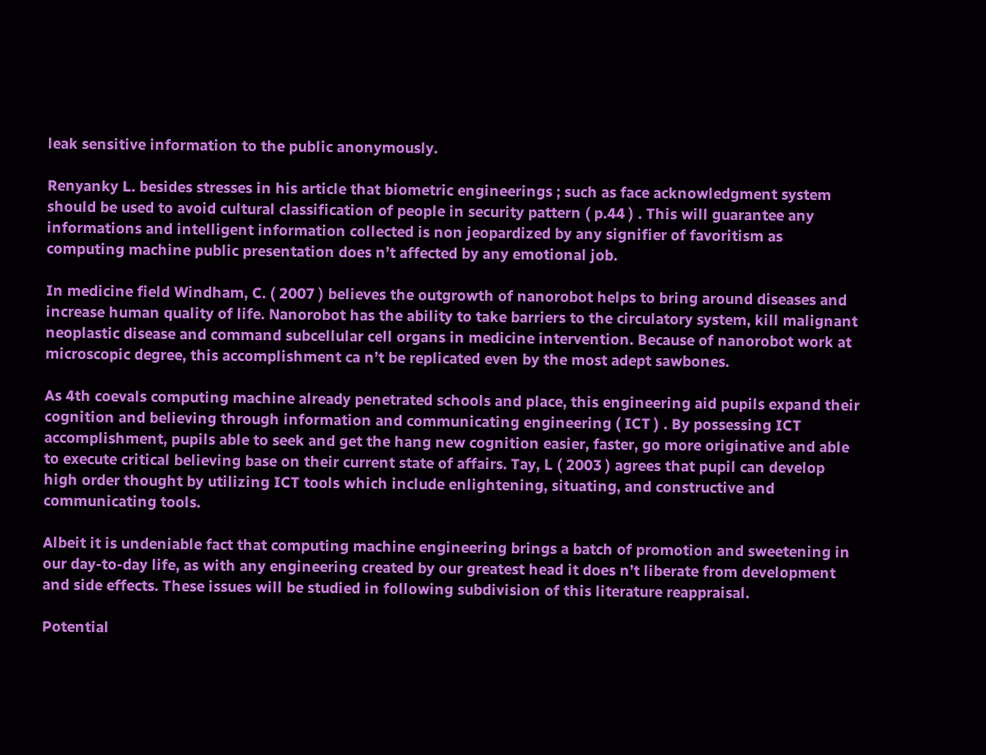leak sensitive information to the public anonymously.

Renyanky L. besides stresses in his article that biometric engineerings ; such as face acknowledgment system should be used to avoid cultural classification of people in security pattern ( p.44 ) . This will guarantee any informations and intelligent information collected is non jeopardized by any signifier of favoritism as computing machine public presentation does n’t affected by any emotional job.

In medicine field Windham, C. ( 2007 ) believes the outgrowth of nanorobot helps to bring around diseases and increase human quality of life. Nanorobot has the ability to take barriers to the circulatory system, kill malignant neoplastic disease and command subcellular cell organs in medicine intervention. Because of nanorobot work at microscopic degree, this accomplishment ca n’t be replicated even by the most adept sawbones.

As 4th coevals computing machine already penetrated schools and place, this engineering aid pupils expand their cognition and believing through information and communicating engineering ( ICT ) . By possessing ICT accomplishment, pupils able to seek and get the hang new cognition easier, faster, go more originative and able to execute critical believing base on their current state of affairs. Tay, L ( 2003 ) agrees that pupil can develop high order thought by utilizing ICT tools which include enlightening, situating, and constructive and communicating tools.

Albeit it is undeniable fact that computing machine engineering brings a batch of promotion and sweetening in our day-to-day life, as with any engineering created by our greatest head it does n’t liberate from development and side effects. These issues will be studied in following subdivision of this literature reappraisal.

Potential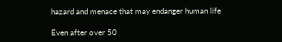hazard and menace that may endanger human life

Even after over 50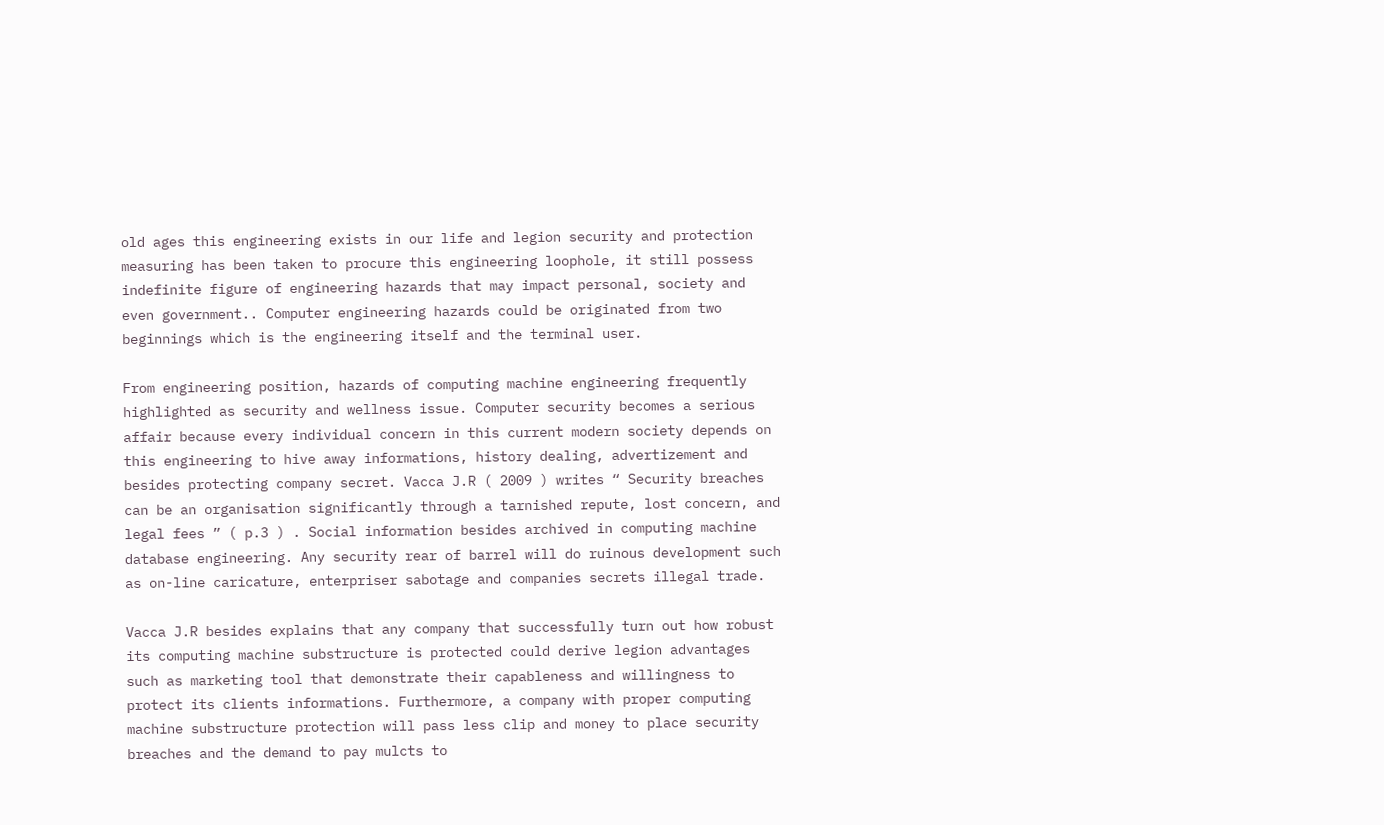old ages this engineering exists in our life and legion security and protection measuring has been taken to procure this engineering loophole, it still possess indefinite figure of engineering hazards that may impact personal, society and even government.. Computer engineering hazards could be originated from two beginnings which is the engineering itself and the terminal user.

From engineering position, hazards of computing machine engineering frequently highlighted as security and wellness issue. Computer security becomes a serious affair because every individual concern in this current modern society depends on this engineering to hive away informations, history dealing, advertizement and besides protecting company secret. Vacca J.R ( 2009 ) writes “ Security breaches can be an organisation significantly through a tarnished repute, lost concern, and legal fees ” ( p.3 ) . Social information besides archived in computing machine database engineering. Any security rear of barrel will do ruinous development such as on-line caricature, enterpriser sabotage and companies secrets illegal trade.

Vacca J.R besides explains that any company that successfully turn out how robust its computing machine substructure is protected could derive legion advantages such as marketing tool that demonstrate their capableness and willingness to protect its clients informations. Furthermore, a company with proper computing machine substructure protection will pass less clip and money to place security breaches and the demand to pay mulcts to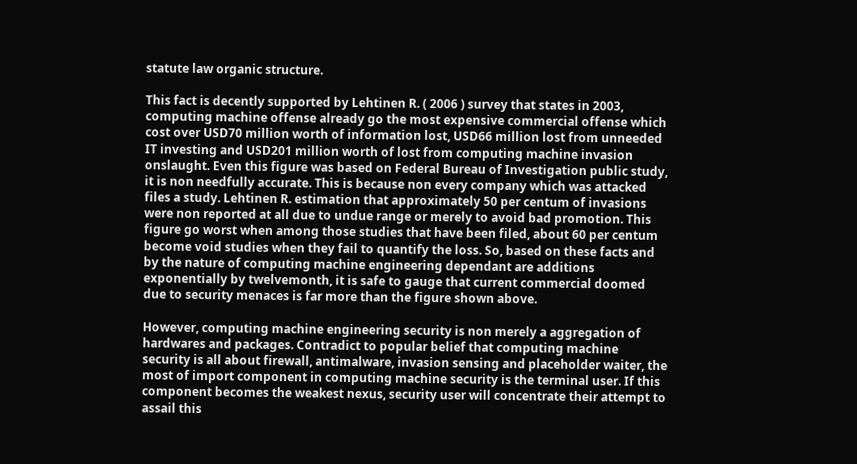statute law organic structure.

This fact is decently supported by Lehtinen R. ( 2006 ) survey that states in 2003, computing machine offense already go the most expensive commercial offense which cost over USD70 million worth of information lost, USD66 million lost from unneeded IT investing and USD201 million worth of lost from computing machine invasion onslaught. Even this figure was based on Federal Bureau of Investigation public study, it is non needfully accurate. This is because non every company which was attacked files a study. Lehtinen R. estimation that approximately 50 per centum of invasions were non reported at all due to undue range or merely to avoid bad promotion. This figure go worst when among those studies that have been filed, about 60 per centum become void studies when they fail to quantify the loss. So, based on these facts and by the nature of computing machine engineering dependant are additions exponentially by twelvemonth, it is safe to gauge that current commercial doomed due to security menaces is far more than the figure shown above.

However, computing machine engineering security is non merely a aggregation of hardwares and packages. Contradict to popular belief that computing machine security is all about firewall, antimalware, invasion sensing and placeholder waiter, the most of import component in computing machine security is the terminal user. If this component becomes the weakest nexus, security user will concentrate their attempt to assail this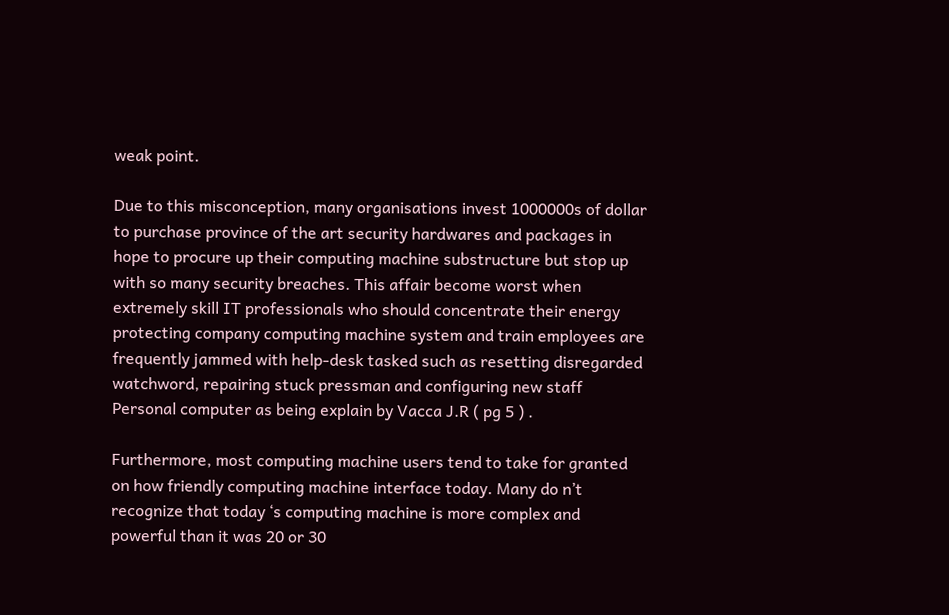weak point.

Due to this misconception, many organisations invest 1000000s of dollar to purchase province of the art security hardwares and packages in hope to procure up their computing machine substructure but stop up with so many security breaches. This affair become worst when extremely skill IT professionals who should concentrate their energy protecting company computing machine system and train employees are frequently jammed with help-desk tasked such as resetting disregarded watchword, repairing stuck pressman and configuring new staff Personal computer as being explain by Vacca J.R ( pg 5 ) .

Furthermore, most computing machine users tend to take for granted on how friendly computing machine interface today. Many do n’t recognize that today ‘s computing machine is more complex and powerful than it was 20 or 30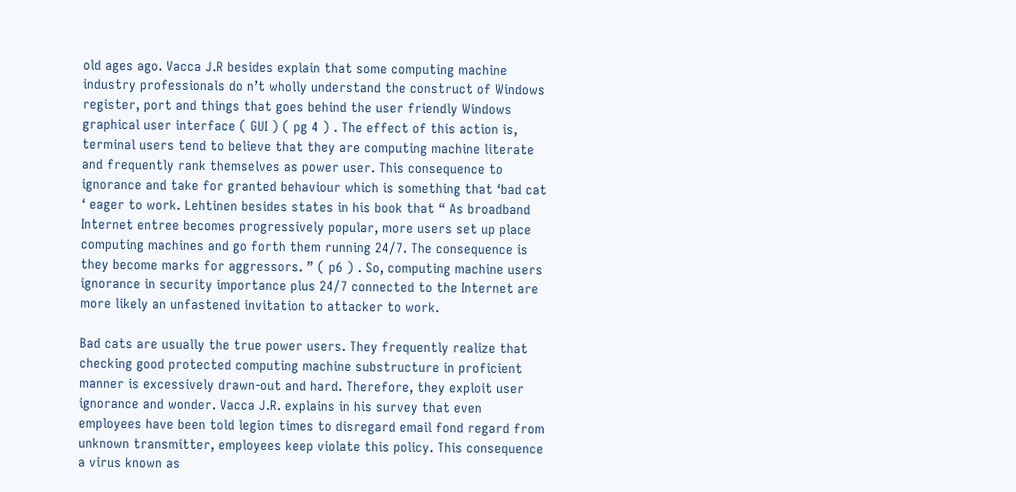old ages ago. Vacca J.R besides explain that some computing machine industry professionals do n’t wholly understand the construct of Windows register, port and things that goes behind the user friendly Windows graphical user interface ( GUI ) ( pg 4 ) . The effect of this action is, terminal users tend to believe that they are computing machine literate and frequently rank themselves as power user. This consequence to ignorance and take for granted behaviour which is something that ‘bad cat ‘ eager to work. Lehtinen besides states in his book that “ As broadband Internet entree becomes progressively popular, more users set up place computing machines and go forth them running 24/7. The consequence is they become marks for aggressors. ” ( p6 ) . So, computing machine users ignorance in security importance plus 24/7 connected to the Internet are more likely an unfastened invitation to attacker to work.

Bad cats are usually the true power users. They frequently realize that checking good protected computing machine substructure in proficient manner is excessively drawn-out and hard. Therefore, they exploit user ignorance and wonder. Vacca J.R. explains in his survey that even employees have been told legion times to disregard email fond regard from unknown transmitter, employees keep violate this policy. This consequence a virus known as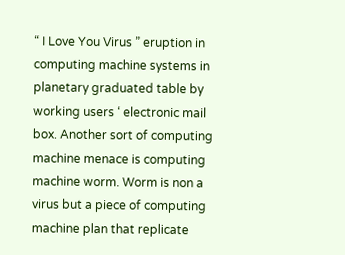“ I Love You Virus ” eruption in computing machine systems in planetary graduated table by working users ‘ electronic mail box. Another sort of computing machine menace is computing machine worm. Worm is non a virus but a piece of computing machine plan that replicate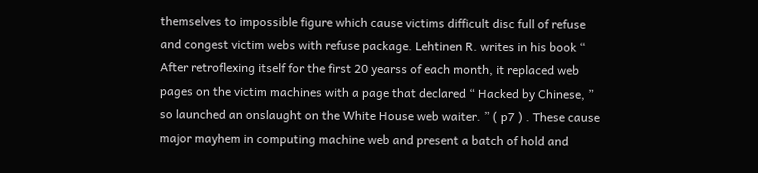themselves to impossible figure which cause victims difficult disc full of refuse and congest victim webs with refuse package. Lehtinen R. writes in his book “ After retroflexing itself for the first 20 yearss of each month, it replaced web pages on the victim machines with a page that declared “ Hacked by Chinese, ” so launched an onslaught on the White House web waiter. ” ( p7 ) . These cause major mayhem in computing machine web and present a batch of hold and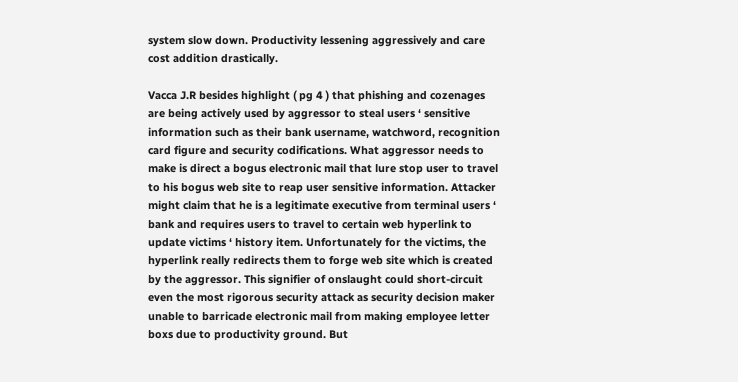system slow down. Productivity lessening aggressively and care cost addition drastically.

Vacca J.R besides highlight ( pg 4 ) that phishing and cozenages are being actively used by aggressor to steal users ‘ sensitive information such as their bank username, watchword, recognition card figure and security codifications. What aggressor needs to make is direct a bogus electronic mail that lure stop user to travel to his bogus web site to reap user sensitive information. Attacker might claim that he is a legitimate executive from terminal users ‘ bank and requires users to travel to certain web hyperlink to update victims ‘ history item. Unfortunately for the victims, the hyperlink really redirects them to forge web site which is created by the aggressor. This signifier of onslaught could short-circuit even the most rigorous security attack as security decision maker unable to barricade electronic mail from making employee letter boxs due to productivity ground. But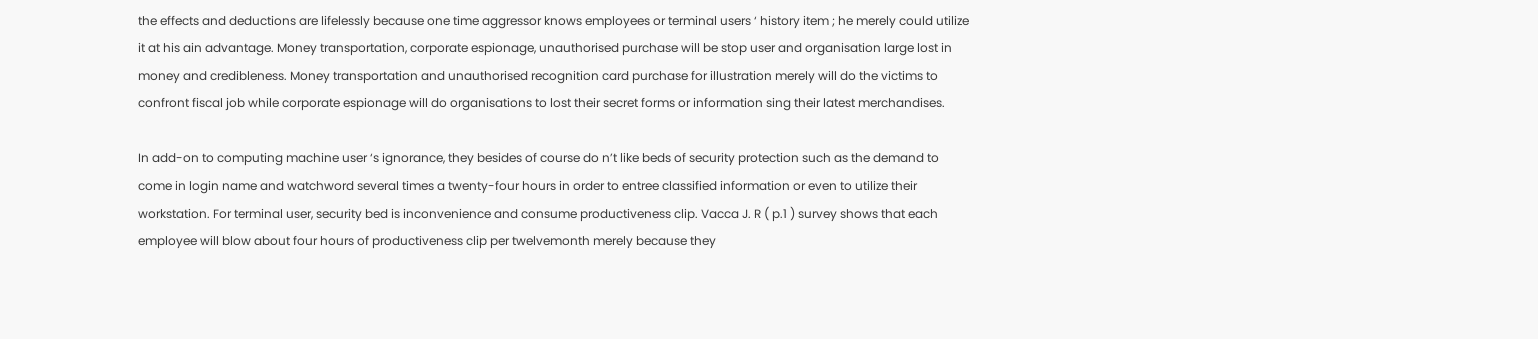the effects and deductions are lifelessly because one time aggressor knows employees or terminal users ‘ history item ; he merely could utilize it at his ain advantage. Money transportation, corporate espionage, unauthorised purchase will be stop user and organisation large lost in money and credibleness. Money transportation and unauthorised recognition card purchase for illustration merely will do the victims to confront fiscal job while corporate espionage will do organisations to lost their secret forms or information sing their latest merchandises.

In add-on to computing machine user ‘s ignorance, they besides of course do n’t like beds of security protection such as the demand to come in login name and watchword several times a twenty-four hours in order to entree classified information or even to utilize their workstation. For terminal user, security bed is inconvenience and consume productiveness clip. Vacca J. R ( p.1 ) survey shows that each employee will blow about four hours of productiveness clip per twelvemonth merely because they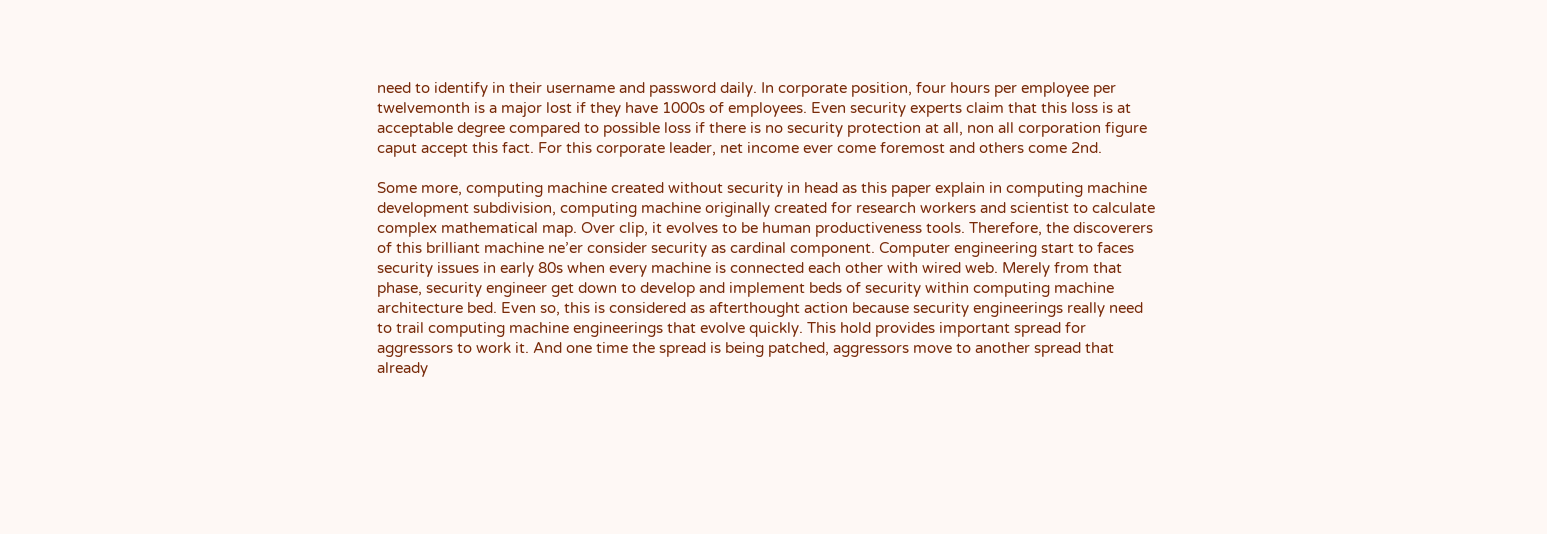need to identify in their username and password daily. In corporate position, four hours per employee per twelvemonth is a major lost if they have 1000s of employees. Even security experts claim that this loss is at acceptable degree compared to possible loss if there is no security protection at all, non all corporation figure caput accept this fact. For this corporate leader, net income ever come foremost and others come 2nd.

Some more, computing machine created without security in head as this paper explain in computing machine development subdivision, computing machine originally created for research workers and scientist to calculate complex mathematical map. Over clip, it evolves to be human productiveness tools. Therefore, the discoverers of this brilliant machine ne’er consider security as cardinal component. Computer engineering start to faces security issues in early 80s when every machine is connected each other with wired web. Merely from that phase, security engineer get down to develop and implement beds of security within computing machine architecture bed. Even so, this is considered as afterthought action because security engineerings really need to trail computing machine engineerings that evolve quickly. This hold provides important spread for aggressors to work it. And one time the spread is being patched, aggressors move to another spread that already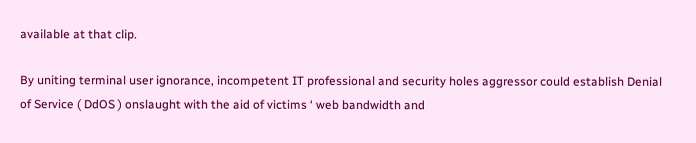available at that clip.

By uniting terminal user ignorance, incompetent IT professional and security holes aggressor could establish Denial of Service ( DdOS ) onslaught with the aid of victims ‘ web bandwidth and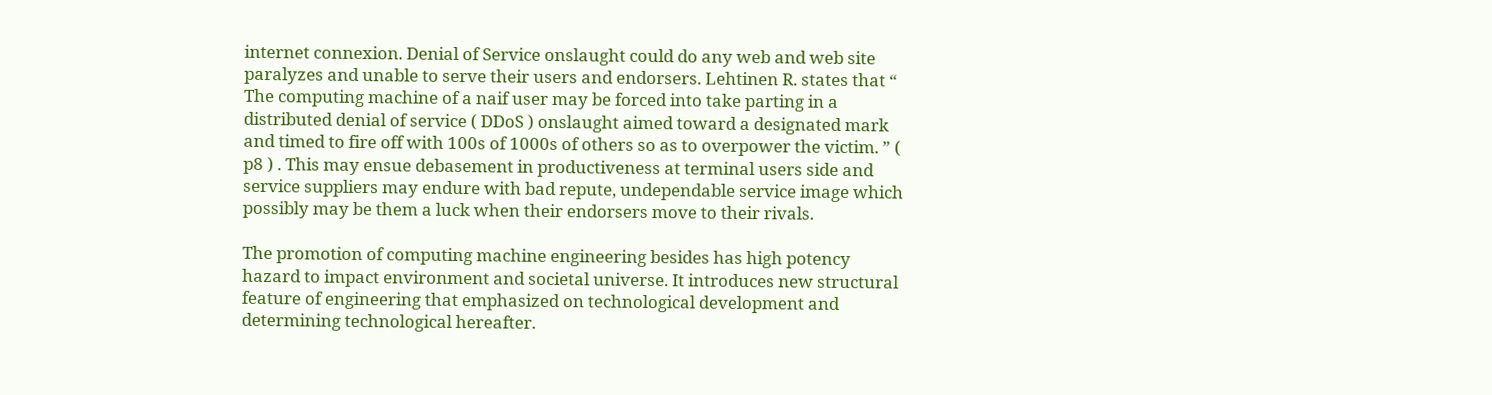internet connexion. Denial of Service onslaught could do any web and web site paralyzes and unable to serve their users and endorsers. Lehtinen R. states that “ The computing machine of a naif user may be forced into take parting in a distributed denial of service ( DDoS ) onslaught aimed toward a designated mark and timed to fire off with 100s of 1000s of others so as to overpower the victim. ” ( p8 ) . This may ensue debasement in productiveness at terminal users side and service suppliers may endure with bad repute, undependable service image which possibly may be them a luck when their endorsers move to their rivals.

The promotion of computing machine engineering besides has high potency hazard to impact environment and societal universe. It introduces new structural feature of engineering that emphasized on technological development and determining technological hereafter.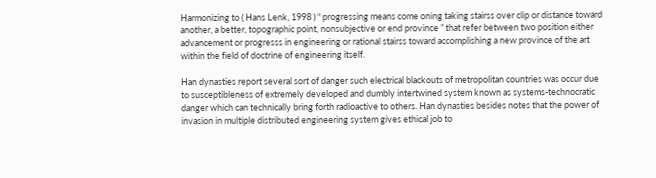Harmonizing to ( Hans Lenk, 1998 ) “ progressing means come oning taking stairss over clip or distance toward another, a better, topographic point, nonsubjective or end province ” that refer between two position either advancement or progresss in engineering or rational stairss toward accomplishing a new province of the art within the field of doctrine of engineering itself.

Han dynasties report several sort of danger such electrical blackouts of metropolitan countries was occur due to susceptibleness of extremely developed and dumbly intertwined system known as systems-technocratic danger which can technically bring forth radioactive to others. Han dynasties besides notes that the power of invasion in multiple distributed engineering system gives ethical job to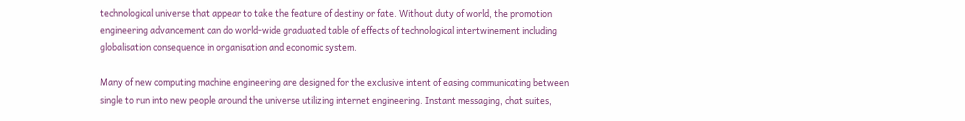technological universe that appear to take the feature of destiny or fate. Without duty of world, the promotion engineering advancement can do world-wide graduated table of effects of technological intertwinement including globalisation consequence in organisation and economic system.

Many of new computing machine engineering are designed for the exclusive intent of easing communicating between single to run into new people around the universe utilizing internet engineering. Instant messaging, chat suites,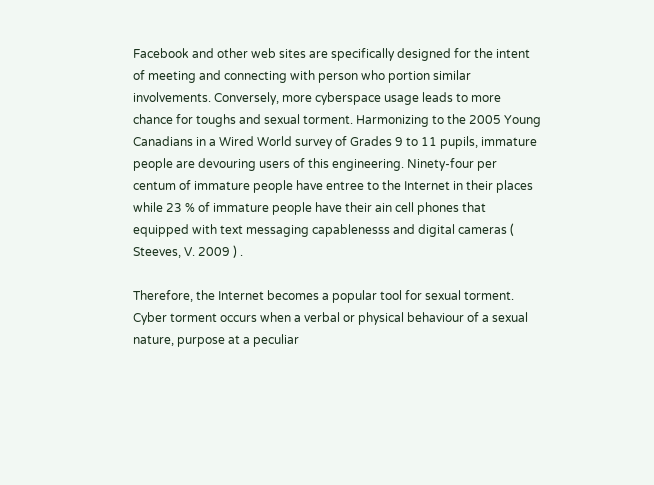Facebook and other web sites are specifically designed for the intent of meeting and connecting with person who portion similar involvements. Conversely, more cyberspace usage leads to more chance for toughs and sexual torment. Harmonizing to the 2005 Young Canadians in a Wired World survey of Grades 9 to 11 pupils, immature people are devouring users of this engineering. Ninety-four per centum of immature people have entree to the Internet in their places while 23 % of immature people have their ain cell phones that equipped with text messaging capablenesss and digital cameras ( Steeves, V. 2009 ) .

Therefore, the Internet becomes a popular tool for sexual torment. Cyber torment occurs when a verbal or physical behaviour of a sexual nature, purpose at a peculiar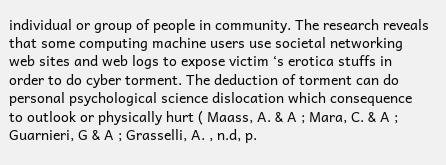individual or group of people in community. The research reveals that some computing machine users use societal networking web sites and web logs to expose victim ‘s erotica stuffs in order to do cyber torment. The deduction of torment can do personal psychological science dislocation which consequence to outlook or physically hurt ( Maass, A. & A ; Mara, C. & A ; Guarnieri, G & A ; Grasselli, A. , n.d, p.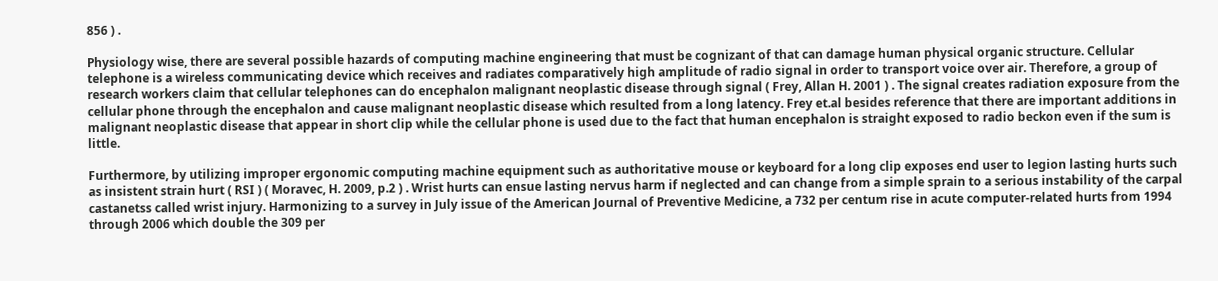856 ) .

Physiology wise, there are several possible hazards of computing machine engineering that must be cognizant of that can damage human physical organic structure. Cellular telephone is a wireless communicating device which receives and radiates comparatively high amplitude of radio signal in order to transport voice over air. Therefore, a group of research workers claim that cellular telephones can do encephalon malignant neoplastic disease through signal ( Frey, Allan H. 2001 ) . The signal creates radiation exposure from the cellular phone through the encephalon and cause malignant neoplastic disease which resulted from a long latency. Frey et.al besides reference that there are important additions in malignant neoplastic disease that appear in short clip while the cellular phone is used due to the fact that human encephalon is straight exposed to radio beckon even if the sum is little.

Furthermore, by utilizing improper ergonomic computing machine equipment such as authoritative mouse or keyboard for a long clip exposes end user to legion lasting hurts such as insistent strain hurt ( RSI ) ( Moravec, H. 2009, p.2 ) . Wrist hurts can ensue lasting nervus harm if neglected and can change from a simple sprain to a serious instability of the carpal castanetss called wrist injury. Harmonizing to a survey in July issue of the American Journal of Preventive Medicine, a 732 per centum rise in acute computer-related hurts from 1994 through 2006 which double the 309 per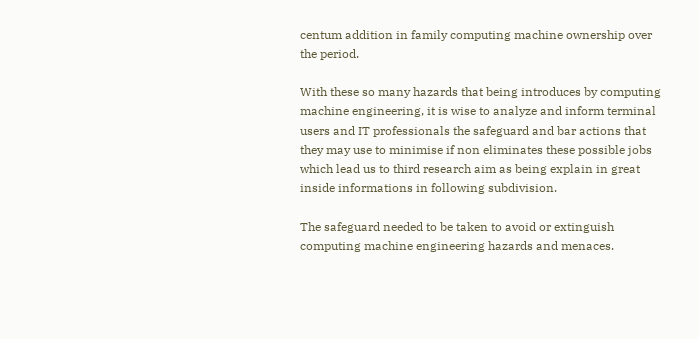centum addition in family computing machine ownership over the period.

With these so many hazards that being introduces by computing machine engineering, it is wise to analyze and inform terminal users and IT professionals the safeguard and bar actions that they may use to minimise if non eliminates these possible jobs which lead us to third research aim as being explain in great inside informations in following subdivision.

The safeguard needed to be taken to avoid or extinguish computing machine engineering hazards and menaces.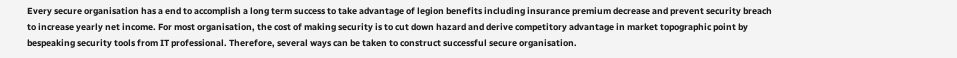Every secure organisation has a end to accomplish a long term success to take advantage of legion benefits including insurance premium decrease and prevent security breach to increase yearly net income. For most organisation, the cost of making security is to cut down hazard and derive competitory advantage in market topographic point by bespeaking security tools from IT professional. Therefore, several ways can be taken to construct successful secure organisation.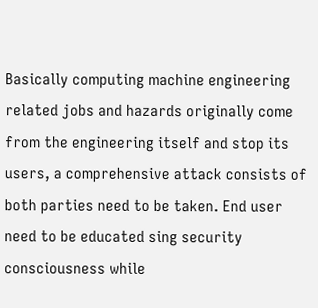Basically computing machine engineering related jobs and hazards originally come from the engineering itself and stop its users, a comprehensive attack consists of both parties need to be taken. End user need to be educated sing security consciousness while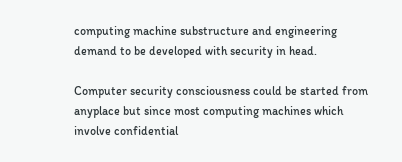computing machine substructure and engineering demand to be developed with security in head.

Computer security consciousness could be started from anyplace but since most computing machines which involve confidential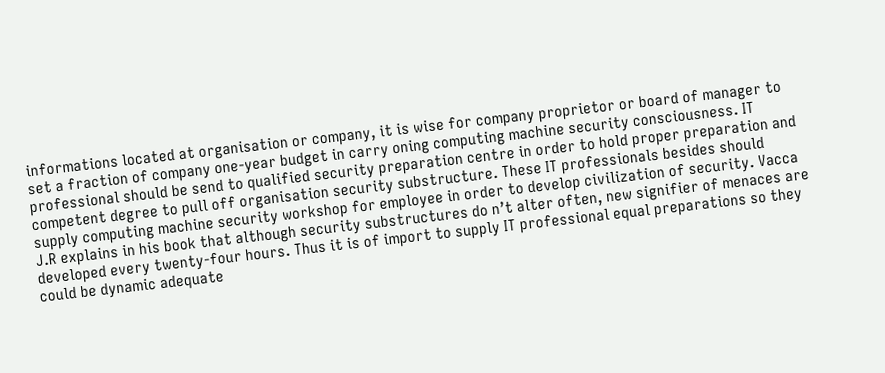informations located at organisation or company, it is wise for company proprietor or board of manager to set a fraction of company one-year budget in carry oning computing machine security consciousness. IT professional should be send to qualified security preparation centre in order to hold proper preparation and competent degree to pull off organisation security substructure. These IT professionals besides should supply computing machine security workshop for employee in order to develop civilization of security. Vacca J.R explains in his book that although security substructures do n’t alter often, new signifier of menaces are developed every twenty-four hours. Thus it is of import to supply IT professional equal preparations so they could be dynamic adequate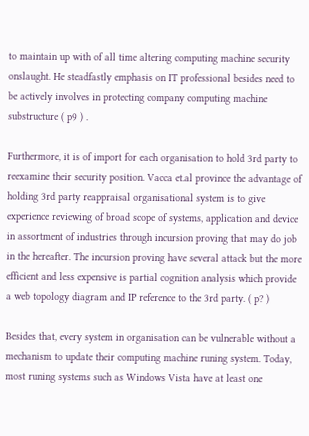to maintain up with of all time altering computing machine security onslaught. He steadfastly emphasis on IT professional besides need to be actively involves in protecting company computing machine substructure ( p9 ) .

Furthermore, it is of import for each organisation to hold 3rd party to reexamine their security position. Vacca et.al province the advantage of holding 3rd party reappraisal organisational system is to give experience reviewing of broad scope of systems, application and device in assortment of industries through incursion proving that may do job in the hereafter. The incursion proving have several attack but the more efficient and less expensive is partial cognition analysis which provide a web topology diagram and IP reference to the 3rd party. ( p? )

Besides that, every system in organisation can be vulnerable without a mechanism to update their computing machine runing system. Today, most runing systems such as Windows Vista have at least one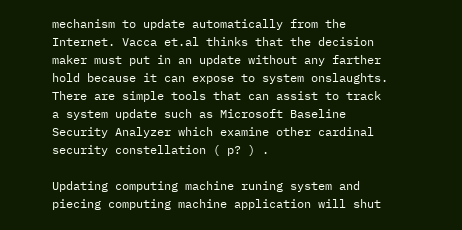mechanism to update automatically from the Internet. Vacca et.al thinks that the decision maker must put in an update without any farther hold because it can expose to system onslaughts. There are simple tools that can assist to track a system update such as Microsoft Baseline Security Analyzer which examine other cardinal security constellation ( p? ) .

Updating computing machine runing system and piecing computing machine application will shut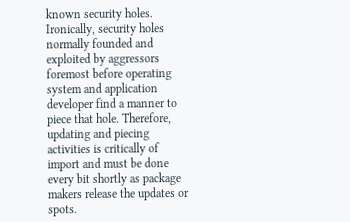known security holes. Ironically, security holes normally founded and exploited by aggressors foremost before operating system and application developer find a manner to piece that hole. Therefore, updating and piecing activities is critically of import and must be done every bit shortly as package makers release the updates or spots.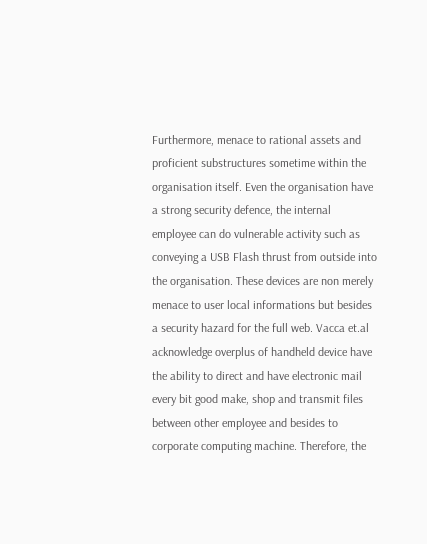Furthermore, menace to rational assets and proficient substructures sometime within the organisation itself. Even the organisation have a strong security defence, the internal employee can do vulnerable activity such as conveying a USB Flash thrust from outside into the organisation. These devices are non merely menace to user local informations but besides a security hazard for the full web. Vacca et.al acknowledge overplus of handheld device have the ability to direct and have electronic mail every bit good make, shop and transmit files between other employee and besides to corporate computing machine. Therefore, the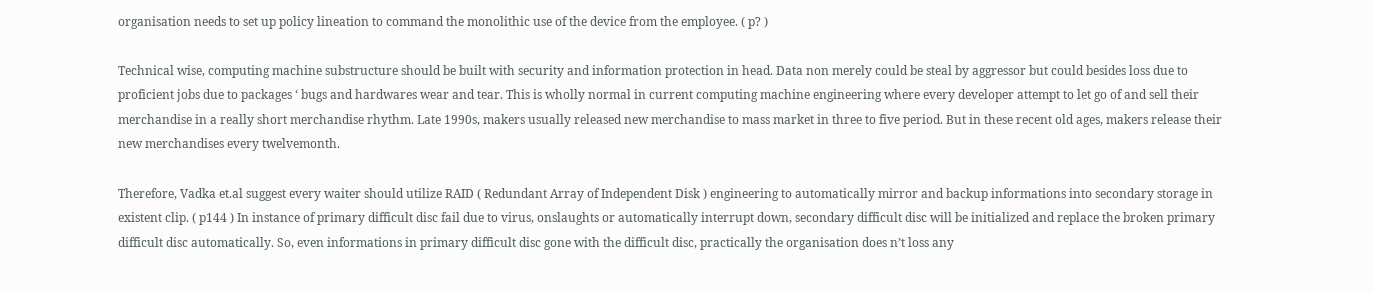organisation needs to set up policy lineation to command the monolithic use of the device from the employee. ( p? )

Technical wise, computing machine substructure should be built with security and information protection in head. Data non merely could be steal by aggressor but could besides loss due to proficient jobs due to packages ‘ bugs and hardwares wear and tear. This is wholly normal in current computing machine engineering where every developer attempt to let go of and sell their merchandise in a really short merchandise rhythm. Late 1990s, makers usually released new merchandise to mass market in three to five period. But in these recent old ages, makers release their new merchandises every twelvemonth.

Therefore, Vadka et.al suggest every waiter should utilize RAID ( Redundant Array of Independent Disk ) engineering to automatically mirror and backup informations into secondary storage in existent clip. ( p144 ) In instance of primary difficult disc fail due to virus, onslaughts or automatically interrupt down, secondary difficult disc will be initialized and replace the broken primary difficult disc automatically. So, even informations in primary difficult disc gone with the difficult disc, practically the organisation does n’t loss any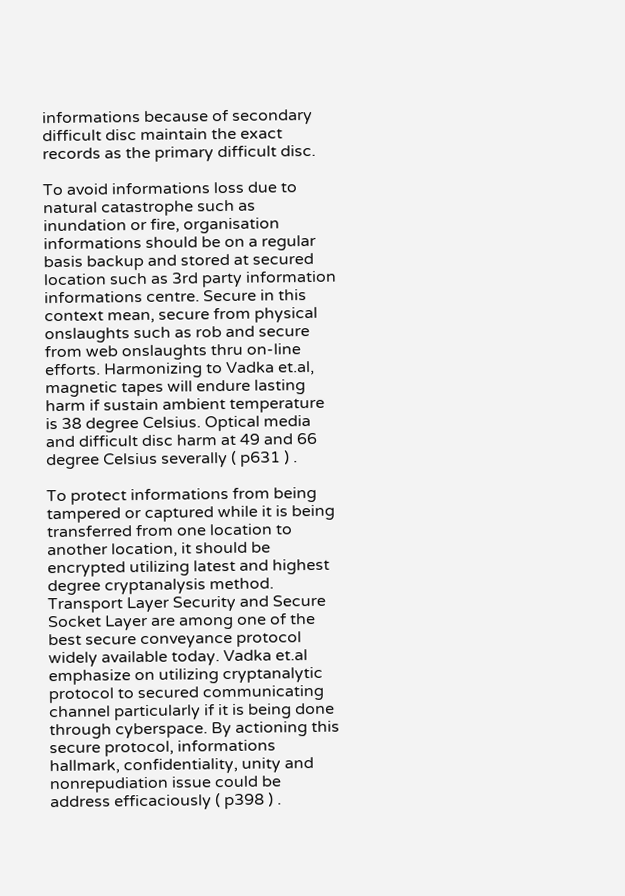informations because of secondary difficult disc maintain the exact records as the primary difficult disc.

To avoid informations loss due to natural catastrophe such as inundation or fire, organisation informations should be on a regular basis backup and stored at secured location such as 3rd party information informations centre. Secure in this context mean, secure from physical onslaughts such as rob and secure from web onslaughts thru on-line efforts. Harmonizing to Vadka et.al, magnetic tapes will endure lasting harm if sustain ambient temperature is 38 degree Celsius. Optical media and difficult disc harm at 49 and 66 degree Celsius severally ( p631 ) .

To protect informations from being tampered or captured while it is being transferred from one location to another location, it should be encrypted utilizing latest and highest degree cryptanalysis method. Transport Layer Security and Secure Socket Layer are among one of the best secure conveyance protocol widely available today. Vadka et.al emphasize on utilizing cryptanalytic protocol to secured communicating channel particularly if it is being done through cyberspace. By actioning this secure protocol, informations hallmark, confidentiality, unity and nonrepudiation issue could be address efficaciously ( p398 ) .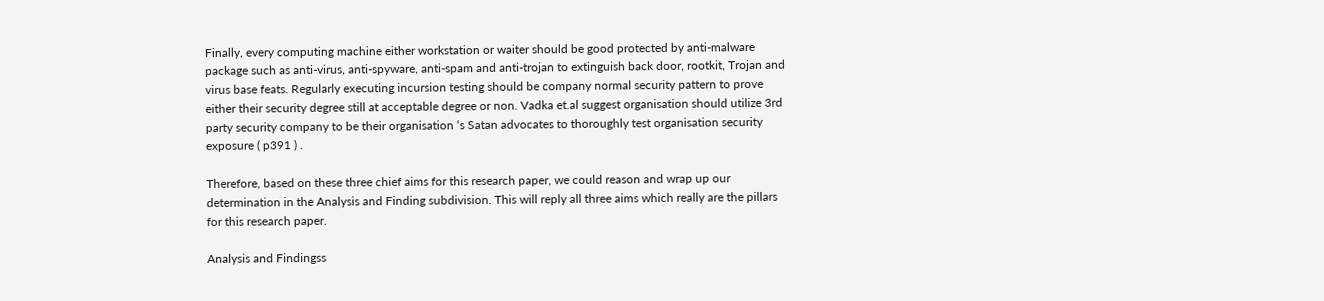Finally, every computing machine either workstation or waiter should be good protected by anti-malware package such as anti-virus, anti-spyware, anti-spam and anti-trojan to extinguish back door, rootkit, Trojan and virus base feats. Regularly executing incursion testing should be company normal security pattern to prove either their security degree still at acceptable degree or non. Vadka et.al suggest organisation should utilize 3rd party security company to be their organisation ‘s Satan advocates to thoroughly test organisation security exposure ( p391 ) .

Therefore, based on these three chief aims for this research paper, we could reason and wrap up our determination in the Analysis and Finding subdivision. This will reply all three aims which really are the pillars for this research paper.

Analysis and Findingss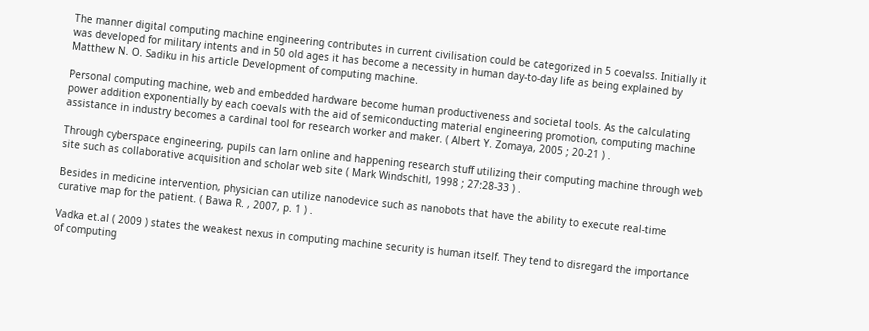The manner digital computing machine engineering contributes in current civilisation could be categorized in 5 coevalss. Initially it was developed for military intents and in 50 old ages it has become a necessity in human day-to-day life as being explained by Matthew N. O. Sadiku in his article Development of computing machine.

Personal computing machine, web and embedded hardware become human productiveness and societal tools. As the calculating power addition exponentially by each coevals with the aid of semiconducting material engineering promotion, computing machine assistance in industry becomes a cardinal tool for research worker and maker. ( Albert Y. Zomaya, 2005 ; 20-21 ) .

Through cyberspace engineering, pupils can larn online and happening research stuff utilizing their computing machine through web site such as collaborative acquisition and scholar web site ( Mark Windschitl, 1998 ; 27:28-33 ) .

Besides in medicine intervention, physician can utilize nanodevice such as nanobots that have the ability to execute real-time curative map for the patient. ( Bawa R. , 2007, p. 1 ) .

Vadka et.al ( 2009 ) states the weakest nexus in computing machine security is human itself. They tend to disregard the importance of computing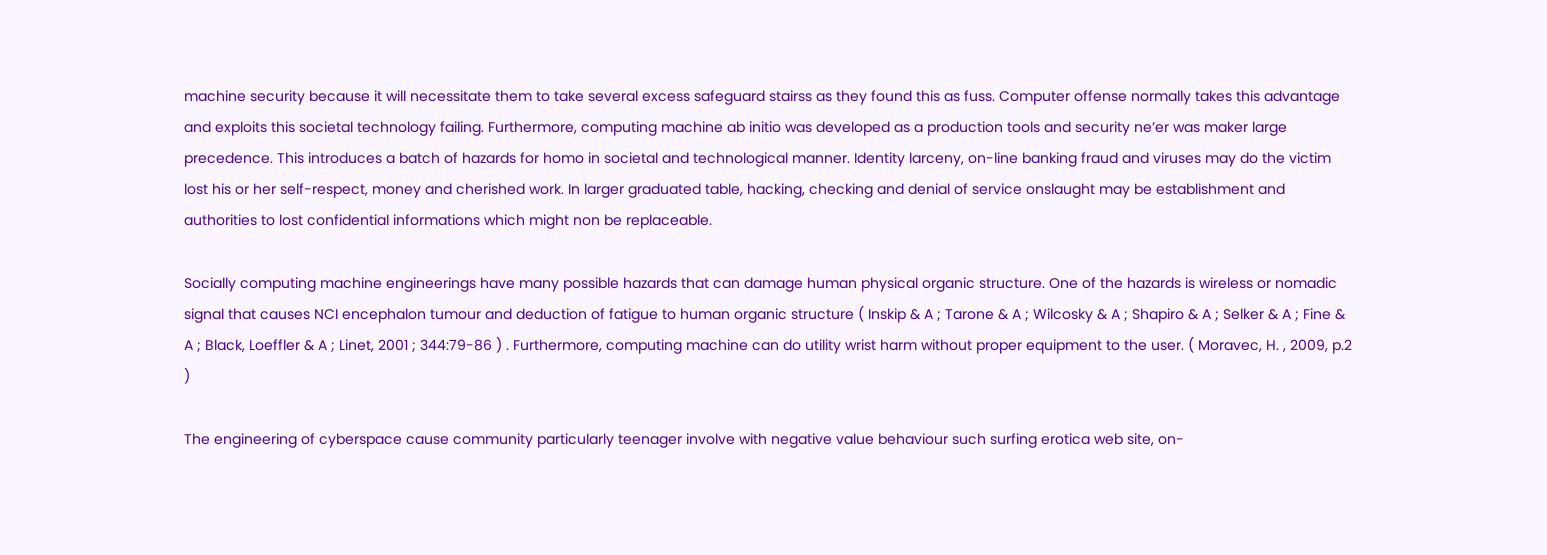machine security because it will necessitate them to take several excess safeguard stairss as they found this as fuss. Computer offense normally takes this advantage and exploits this societal technology failing. Furthermore, computing machine ab initio was developed as a production tools and security ne’er was maker large precedence. This introduces a batch of hazards for homo in societal and technological manner. Identity larceny, on-line banking fraud and viruses may do the victim lost his or her self-respect, money and cherished work. In larger graduated table, hacking, checking and denial of service onslaught may be establishment and authorities to lost confidential informations which might non be replaceable.

Socially computing machine engineerings have many possible hazards that can damage human physical organic structure. One of the hazards is wireless or nomadic signal that causes NCI encephalon tumour and deduction of fatigue to human organic structure ( Inskip & A ; Tarone & A ; Wilcosky & A ; Shapiro & A ; Selker & A ; Fine & A ; Black, Loeffler & A ; Linet, 2001 ; 344:79-86 ) . Furthermore, computing machine can do utility wrist harm without proper equipment to the user. ( Moravec, H. , 2009, p.2 )

The engineering of cyberspace cause community particularly teenager involve with negative value behaviour such surfing erotica web site, on-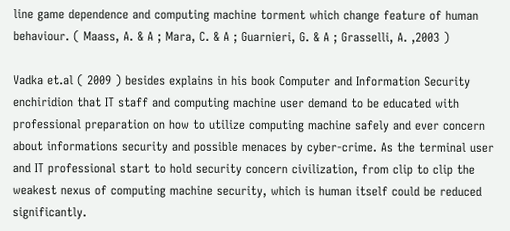line game dependence and computing machine torment which change feature of human behaviour. ( Maass, A. & A ; Mara, C. & A ; Guarnieri, G. & A ; Grasselli, A. ,2003 )

Vadka et.al ( 2009 ) besides explains in his book Computer and Information Security enchiridion that IT staff and computing machine user demand to be educated with professional preparation on how to utilize computing machine safely and ever concern about informations security and possible menaces by cyber-crime. As the terminal user and IT professional start to hold security concern civilization, from clip to clip the weakest nexus of computing machine security, which is human itself could be reduced significantly.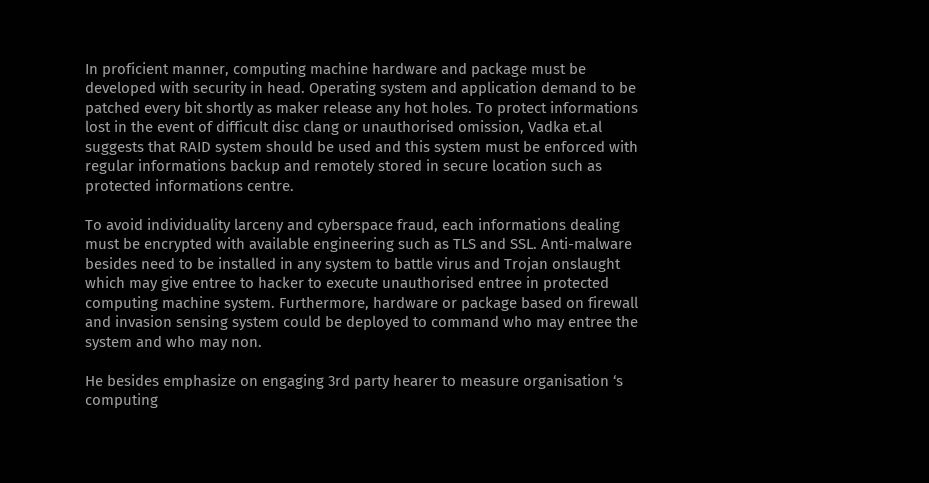In proficient manner, computing machine hardware and package must be developed with security in head. Operating system and application demand to be patched every bit shortly as maker release any hot holes. To protect informations lost in the event of difficult disc clang or unauthorised omission, Vadka et.al suggests that RAID system should be used and this system must be enforced with regular informations backup and remotely stored in secure location such as protected informations centre.

To avoid individuality larceny and cyberspace fraud, each informations dealing must be encrypted with available engineering such as TLS and SSL. Anti-malware besides need to be installed in any system to battle virus and Trojan onslaught which may give entree to hacker to execute unauthorised entree in protected computing machine system. Furthermore, hardware or package based on firewall and invasion sensing system could be deployed to command who may entree the system and who may non.

He besides emphasize on engaging 3rd party hearer to measure organisation ‘s computing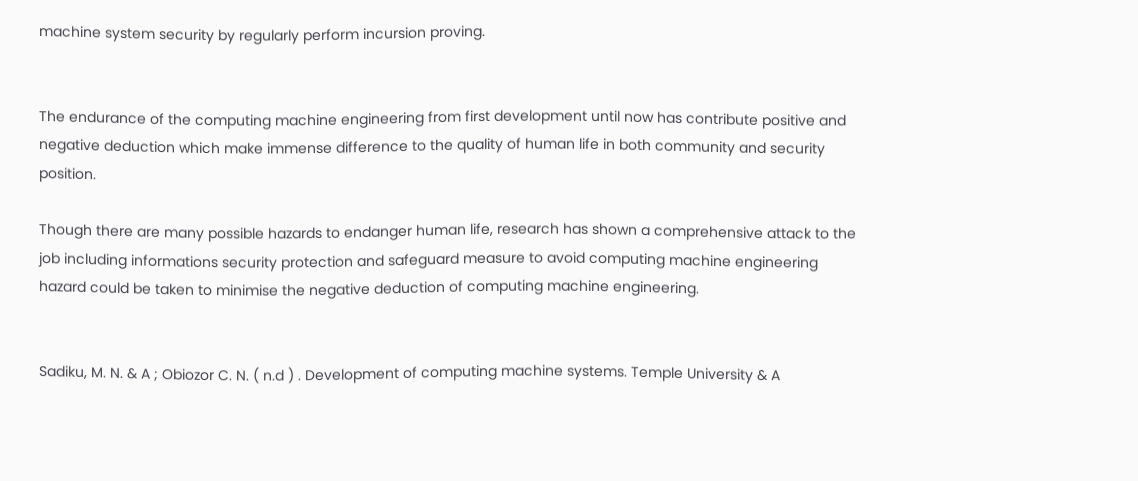machine system security by regularly perform incursion proving.


The endurance of the computing machine engineering from first development until now has contribute positive and negative deduction which make immense difference to the quality of human life in both community and security position.

Though there are many possible hazards to endanger human life, research has shown a comprehensive attack to the job including informations security protection and safeguard measure to avoid computing machine engineering hazard could be taken to minimise the negative deduction of computing machine engineering.


Sadiku, M. N. & A ; Obiozor C. N. ( n.d ) . Development of computing machine systems. Temple University & A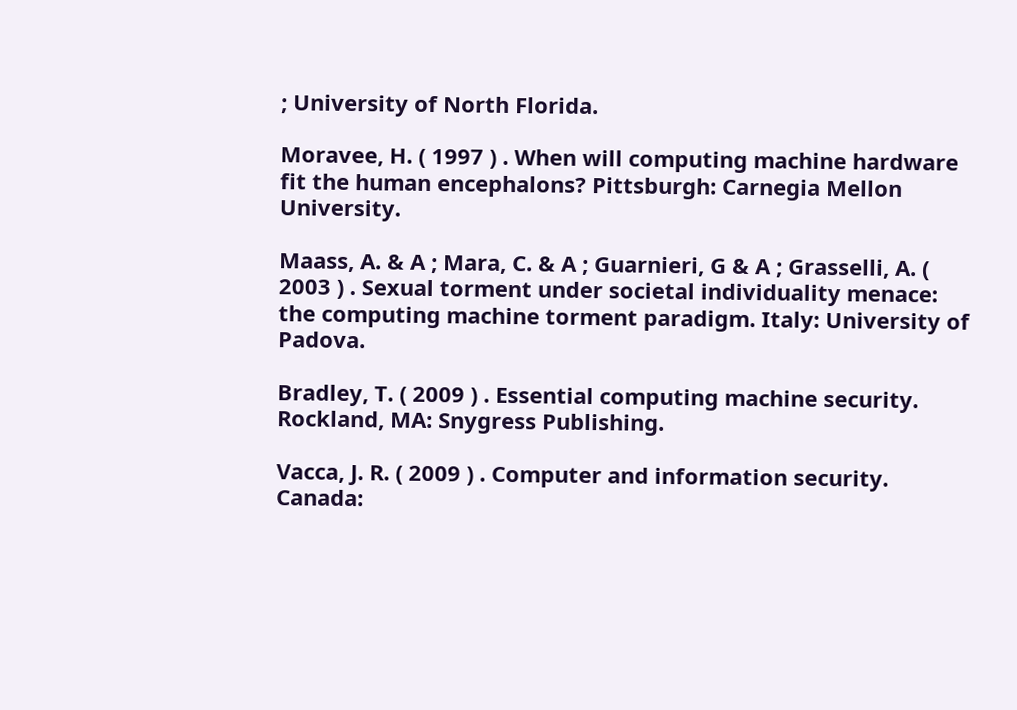; University of North Florida.

Moravee, H. ( 1997 ) . When will computing machine hardware fit the human encephalons? Pittsburgh: Carnegia Mellon University.

Maass, A. & A ; Mara, C. & A ; Guarnieri, G & A ; Grasselli, A. ( 2003 ) . Sexual torment under societal individuality menace: the computing machine torment paradigm. Italy: University of Padova.

Bradley, T. ( 2009 ) . Essential computing machine security. Rockland, MA: Snygress Publishing.

Vacca, J. R. ( 2009 ) . Computer and information security. Canada: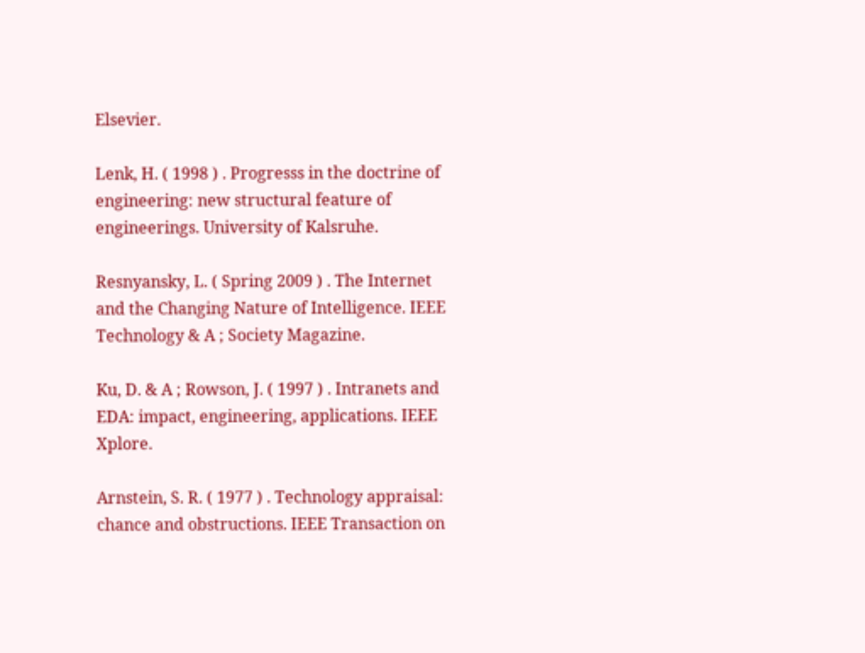Elsevier.

Lenk, H. ( 1998 ) . Progresss in the doctrine of engineering: new structural feature of engineerings. University of Kalsruhe.

Resnyansky, L. ( Spring 2009 ) . The Internet and the Changing Nature of Intelligence. IEEE Technology & A ; Society Magazine.

Ku, D. & A ; Rowson, J. ( 1997 ) . Intranets and EDA: impact, engineering, applications. IEEE Xplore.

Arnstein, S. R. ( 1977 ) . Technology appraisal: chance and obstructions. IEEE Transaction on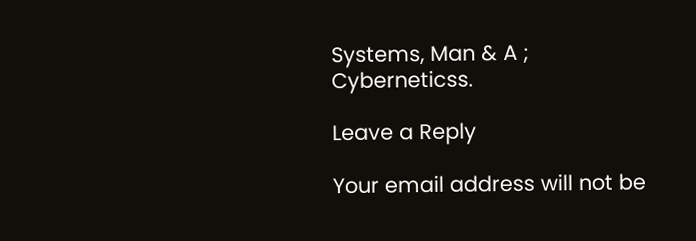Systems, Man & A ; Cyberneticss.

Leave a Reply

Your email address will not be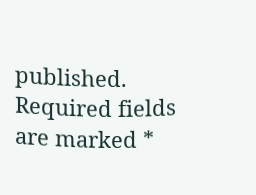published. Required fields are marked *